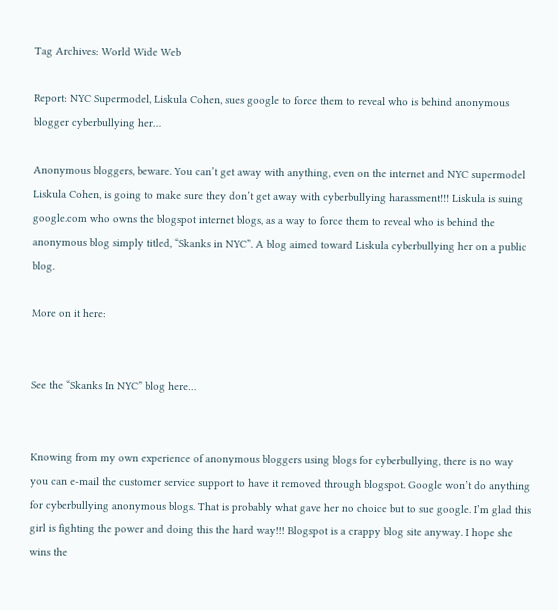Tag Archives: World Wide Web

Report: NYC Supermodel, Liskula Cohen, sues google to force them to reveal who is behind anonymous blogger cyberbullying her…

Anonymous bloggers, beware. You can’t get away with anything, even on the internet and NYC supermodel Liskula Cohen, is going to make sure they don’t get away with cyberbullying harassment!!! Liskula is suing google.com who owns the blogspot internet blogs, as a way to force them to reveal who is behind the anonymous blog simply titled, “Skanks in NYC”. A blog aimed toward Liskula cyberbullying her on a public blog.

More on it here:


See the “Skanks In NYC” blog here…


Knowing from my own experience of anonymous bloggers using blogs for cyberbullying, there is no way you can e-mail the customer service support to have it removed through blogspot. Google won’t do anything for cyberbullying anonymous blogs. That is probably what gave her no choice but to sue google. I’m glad this girl is fighting the power and doing this the hard way!!! Blogspot is a crappy blog site anyway. I hope she wins the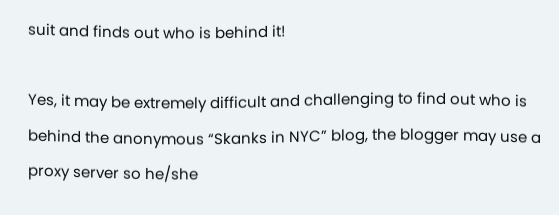suit and finds out who is behind it!

Yes, it may be extremely difficult and challenging to find out who is behind the anonymous “Skanks in NYC” blog, the blogger may use a proxy server so he/she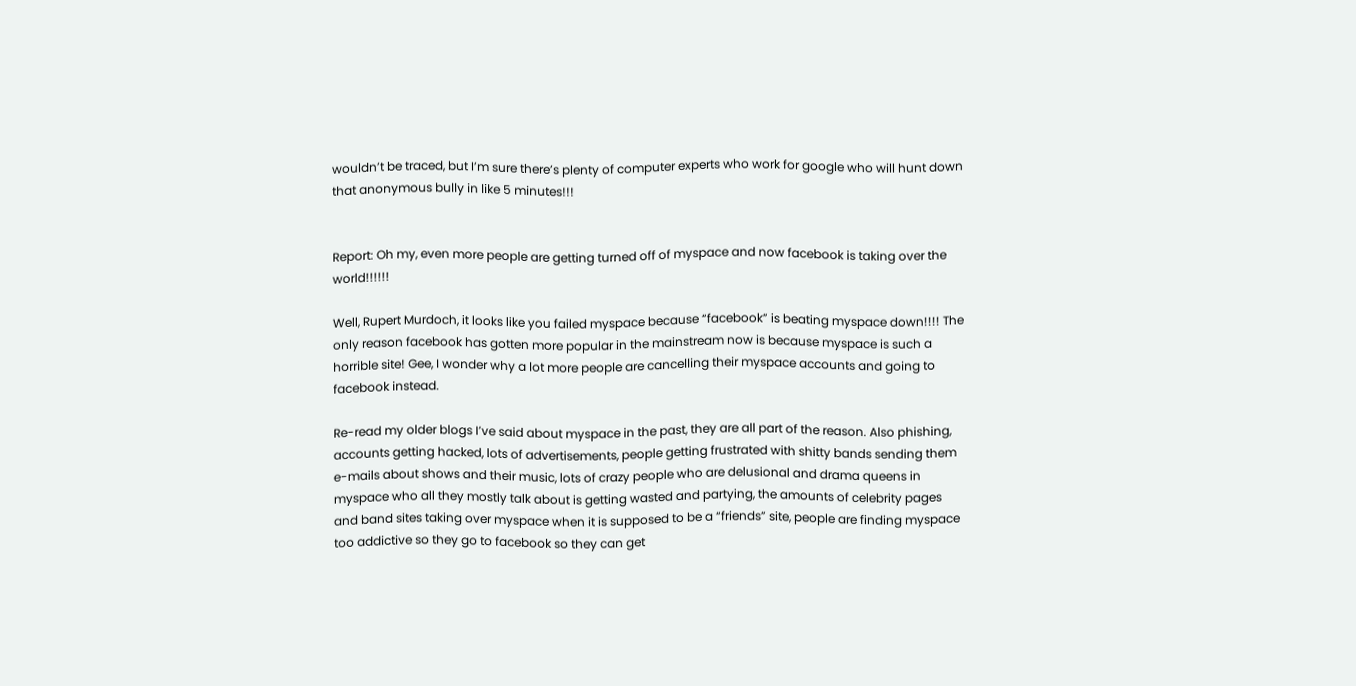wouldn’t be traced, but I’m sure there’s plenty of computer experts who work for google who will hunt down that anonymous bully in like 5 minutes!!!


Report: Oh my, even more people are getting turned off of myspace and now facebook is taking over the world!!!!!!

Well, Rupert Murdoch, it looks like you failed myspace because “facebook” is beating myspace down!!!! The only reason facebook has gotten more popular in the mainstream now is because myspace is such a horrible site! Gee, I wonder why a lot more people are cancelling their myspace accounts and going to facebook instead.

Re-read my older blogs I’ve said about myspace in the past, they are all part of the reason. Also phishing, accounts getting hacked, lots of advertisements, people getting frustrated with shitty bands sending them e-mails about shows and their music, lots of crazy people who are delusional and drama queens in myspace who all they mostly talk about is getting wasted and partying, the amounts of celebrity pages and band sites taking over myspace when it is supposed to be a “friends” site, people are finding myspace too addictive so they go to facebook so they can get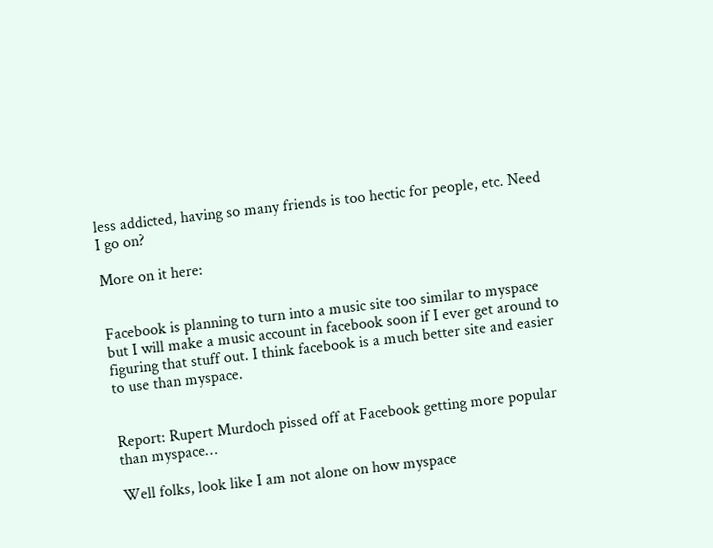less addicted, having so many friends is too hectic for people, etc. Need I go on?

More on it here:


Facebook is planning to turn into a music site too similar to myspace but I will make a music account in facebook soon if I ever get around to figuring that stuff out. I think facebook is a much better site and easier to use than myspace.


Report: Rupert Murdoch pissed off at Facebook getting more popular than myspace…

Well folks, look like I am not alone on how myspace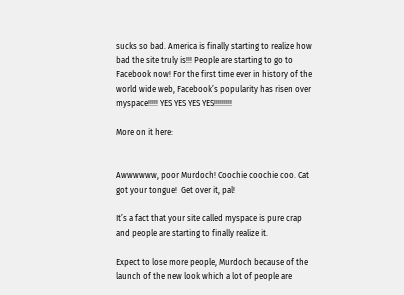sucks so bad. America is finally starting to realize how bad the site truly is!!! People are starting to go to Facebook now! For the first time ever in history of the world wide web, Facebook’s popularity has risen over myspace!!!!! YES YES YES YES!!!!!!!!!

More on it here:


Awwwwww, poor Murdoch! Coochie coochie coo. Cat got your tongue!  Get over it, pal!

It’s a fact that your site called myspace is pure crap and people are starting to finally realize it.

Expect to lose more people, Murdoch because of the launch of the new look which a lot of people are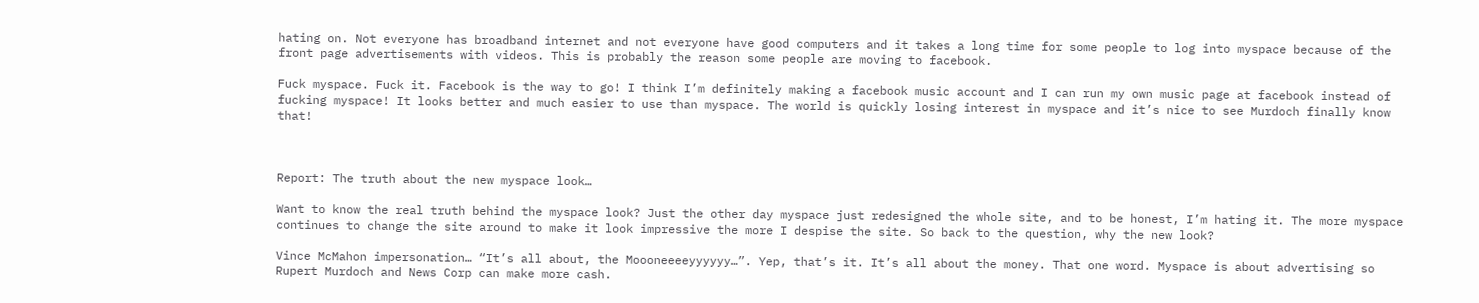hating on. Not everyone has broadband internet and not everyone have good computers and it takes a long time for some people to log into myspace because of the front page advertisements with videos. This is probably the reason some people are moving to facebook.

Fuck myspace. Fuck it. Facebook is the way to go! I think I’m definitely making a facebook music account and I can run my own music page at facebook instead of fucking myspace! It looks better and much easier to use than myspace. The world is quickly losing interest in myspace and it’s nice to see Murdoch finally know that!



Report: The truth about the new myspace look…

Want to know the real truth behind the myspace look? Just the other day myspace just redesigned the whole site, and to be honest, I’m hating it. The more myspace continues to change the site around to make it look impressive the more I despise the site. So back to the question, why the new look?

Vince McMahon impersonation… “It’s all about, the Moooneeeeyyyyyy…”. Yep, that’s it. It’s all about the money. That one word. Myspace is about advertising so Rupert Murdoch and News Corp can make more cash.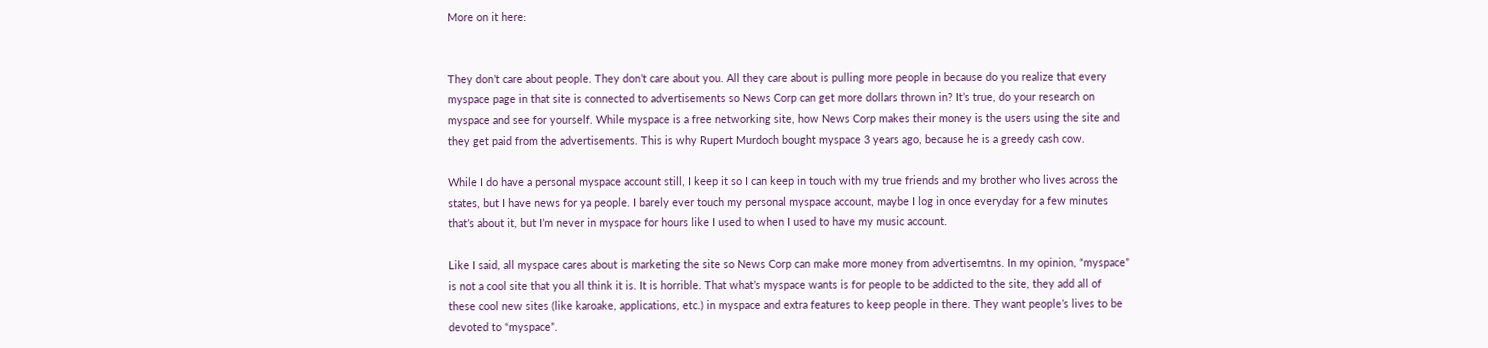More on it here:


They don’t care about people. They don’t care about you. All they care about is pulling more people in because do you realize that every myspace page in that site is connected to advertisements so News Corp can get more dollars thrown in? It’s true, do your research on myspace and see for yourself. While myspace is a free networking site, how News Corp makes their money is the users using the site and they get paid from the advertisements. This is why Rupert Murdoch bought myspace 3 years ago, because he is a greedy cash cow.

While I do have a personal myspace account still, I keep it so I can keep in touch with my true friends and my brother who lives across the states, but I have news for ya people. I barely ever touch my personal myspace account, maybe I log in once everyday for a few minutes that’s about it, but I’m never in myspace for hours like I used to when I used to have my music account.

Like I said, all myspace cares about is marketing the site so News Corp can make more money from advertisemtns. In my opinion, “myspace” is not a cool site that you all think it is. It is horrible. That what’s myspace wants is for people to be addicted to the site, they add all of these cool new sites (like karoake, applications, etc.) in myspace and extra features to keep people in there. They want people’s lives to be devoted to “myspace”.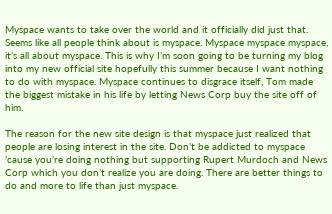Myspace wants to take over the world and it officially did just that. Seems like all people think about is myspace. Myspace myspace myspace, it’s all about myspace. This is why I’m soon going to be turning my blog into my new official site hopefully this summer because I want nothing to do with myspace. Myspace continues to disgrace itself, Tom made the biggest mistake in his life by letting News Corp buy the site off of him.

The reason for the new site design is that myspace just realized that people are losing interest in the site. Don’t be addicted to myspace ’cause you’re doing nothing but supporting Rupert Murdoch and News Corp which you don’t realize you are doing. There are better things to do and more to life than just myspace.